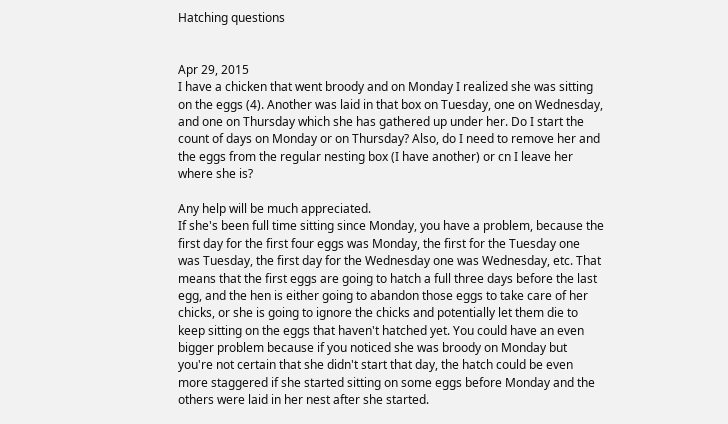Hatching questions


Apr 29, 2015
I have a chicken that went broody and on Monday I realized she was sitting on the eggs (4). Another was laid in that box on Tuesday, one on Wednesday, and one on Thursday which she has gathered up under her. Do I start the count of days on Monday or on Thursday? Also, do I need to remove her and the eggs from the regular nesting box (I have another) or cn I leave her where she is?

Any help will be much appreciated.
If she's been full time sitting since Monday, you have a problem, because the first day for the first four eggs was Monday, the first for the Tuesday one was Tuesday, the first day for the Wednesday one was Wednesday, etc. That means that the first eggs are going to hatch a full three days before the last egg, and the hen is either going to abandon those eggs to take care of her chicks, or she is going to ignore the chicks and potentially let them die to keep sitting on the eggs that haven't hatched yet. You could have an even bigger problem because if you noticed she was broody on Monday but you're not certain that she didn't start that day, the hatch could be even more staggered if she started sitting on some eggs before Monday and the others were laid in her nest after she started.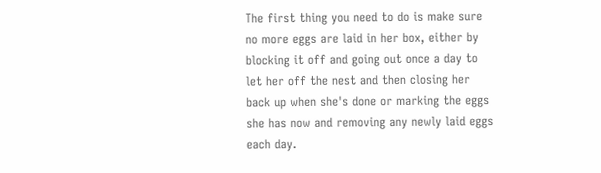The first thing you need to do is make sure no more eggs are laid in her box, either by blocking it off and going out once a day to let her off the nest and then closing her back up when she's done or marking the eggs she has now and removing any newly laid eggs each day.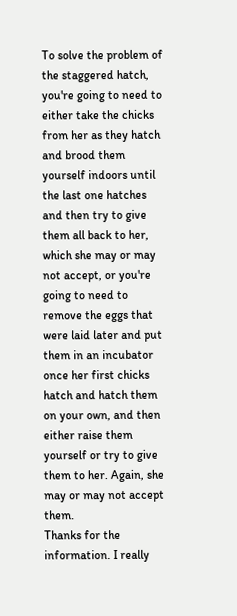To solve the problem of the staggered hatch, you're going to need to either take the chicks from her as they hatch and brood them yourself indoors until the last one hatches and then try to give them all back to her, which she may or may not accept, or you're going to need to remove the eggs that were laid later and put them in an incubator once her first chicks hatch and hatch them on your own, and then either raise them yourself or try to give them to her. Again, she may or may not accept them.
Thanks for the information. I really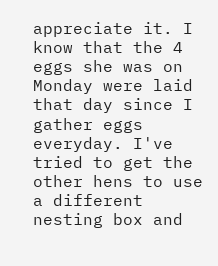appreciate it. I know that the 4 eggs she was on Monday were laid that day since I gather eggs everyday. I've tried to get the other hens to use a different nesting box and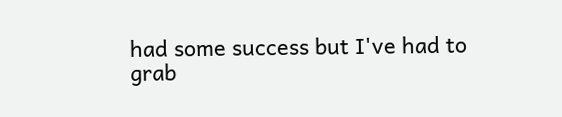had some success but I've had to grab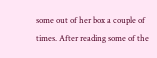some out of her box a couple of times. After reading some of the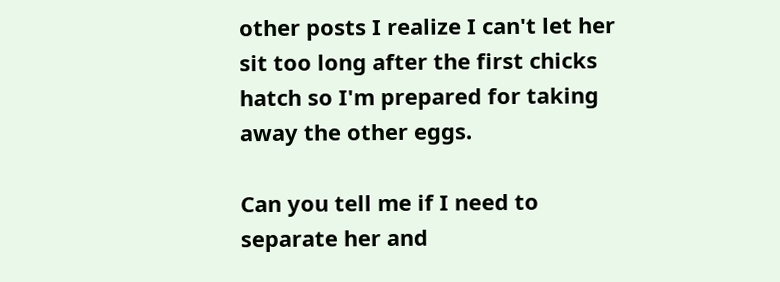other posts I realize I can't let her sit too long after the first chicks hatch so I'm prepared for taking away the other eggs.

Can you tell me if I need to separate her and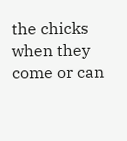the chicks when they come or can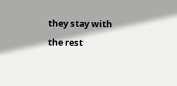they stay with the rest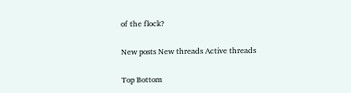of the flock?

New posts New threads Active threads

Top Bottom